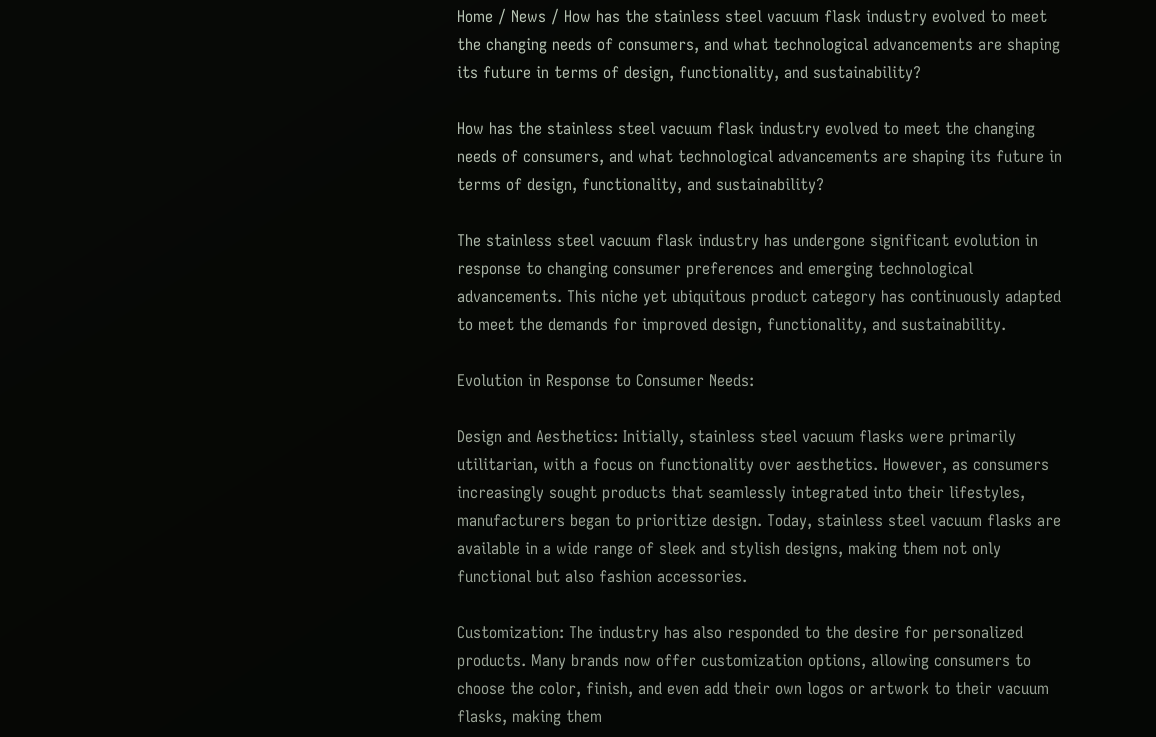Home / News / How has the stainless steel vacuum flask industry evolved to meet the changing needs of consumers, and what technological advancements are shaping its future in terms of design, functionality, and sustainability?

How has the stainless steel vacuum flask industry evolved to meet the changing needs of consumers, and what technological advancements are shaping its future in terms of design, functionality, and sustainability?

The stainless steel vacuum flask industry has undergone significant evolution in response to changing consumer preferences and emerging technological advancements. This niche yet ubiquitous product category has continuously adapted to meet the demands for improved design, functionality, and sustainability.

Evolution in Response to Consumer Needs:

Design and Aesthetics: Initially, stainless steel vacuum flasks were primarily utilitarian, with a focus on functionality over aesthetics. However, as consumers increasingly sought products that seamlessly integrated into their lifestyles, manufacturers began to prioritize design. Today, stainless steel vacuum flasks are available in a wide range of sleek and stylish designs, making them not only functional but also fashion accessories.

Customization: The industry has also responded to the desire for personalized products. Many brands now offer customization options, allowing consumers to choose the color, finish, and even add their own logos or artwork to their vacuum flasks, making them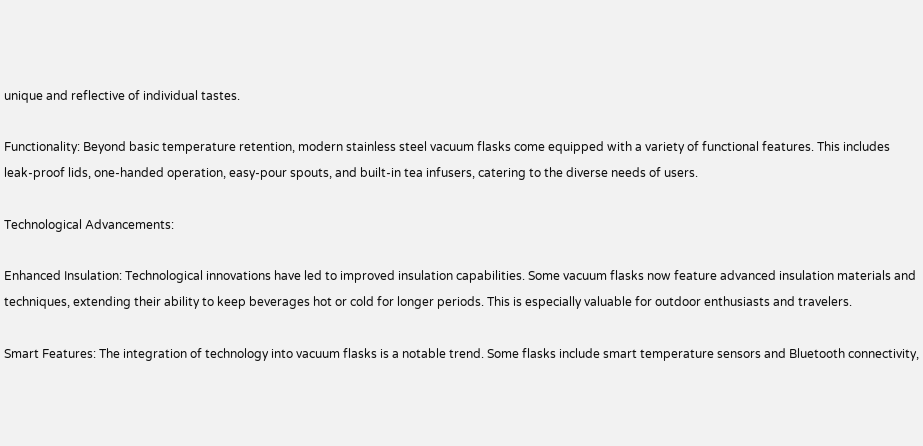unique and reflective of individual tastes.

Functionality: Beyond basic temperature retention, modern stainless steel vacuum flasks come equipped with a variety of functional features. This includes leak-proof lids, one-handed operation, easy-pour spouts, and built-in tea infusers, catering to the diverse needs of users.

Technological Advancements:

Enhanced Insulation: Technological innovations have led to improved insulation capabilities. Some vacuum flasks now feature advanced insulation materials and techniques, extending their ability to keep beverages hot or cold for longer periods. This is especially valuable for outdoor enthusiasts and travelers.

Smart Features: The integration of technology into vacuum flasks is a notable trend. Some flasks include smart temperature sensors and Bluetooth connectivity,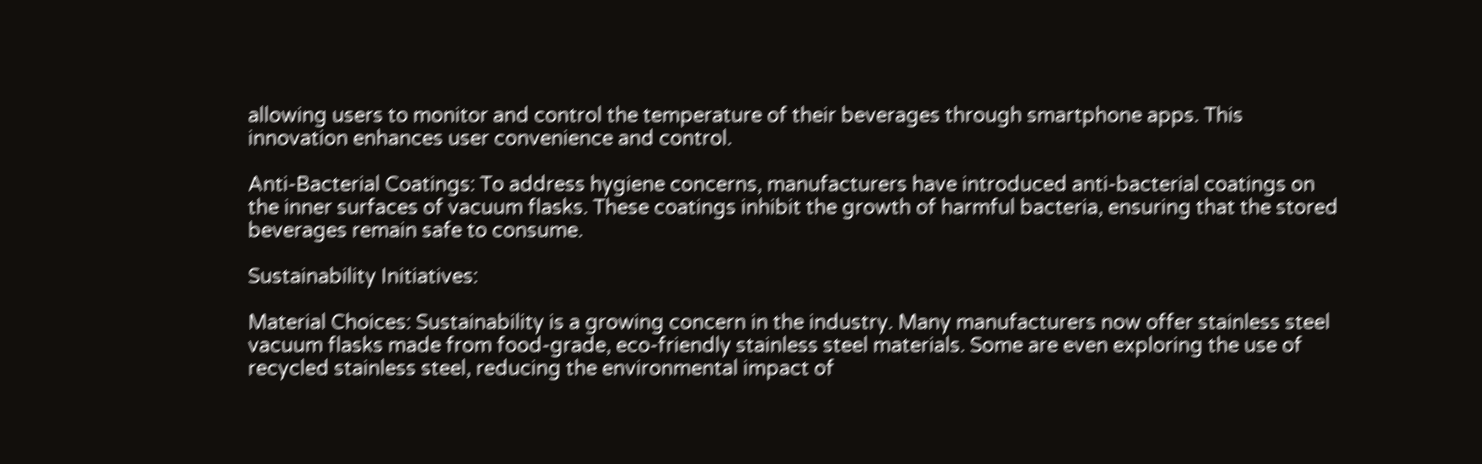allowing users to monitor and control the temperature of their beverages through smartphone apps. This innovation enhances user convenience and control.

Anti-Bacterial Coatings: To address hygiene concerns, manufacturers have introduced anti-bacterial coatings on the inner surfaces of vacuum flasks. These coatings inhibit the growth of harmful bacteria, ensuring that the stored beverages remain safe to consume.

Sustainability Initiatives:

Material Choices: Sustainability is a growing concern in the industry. Many manufacturers now offer stainless steel vacuum flasks made from food-grade, eco-friendly stainless steel materials. Some are even exploring the use of recycled stainless steel, reducing the environmental impact of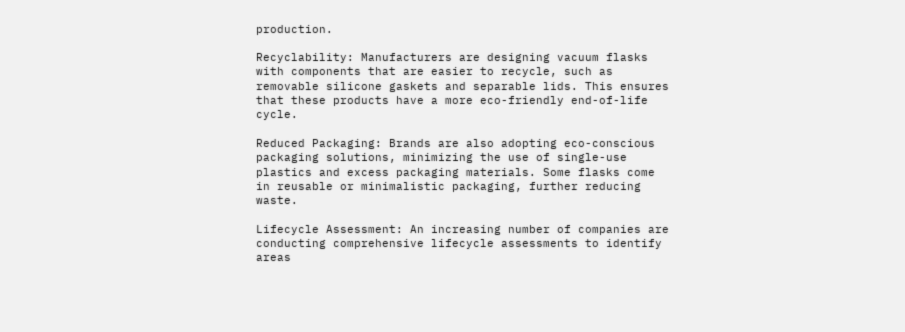production.

Recyclability: Manufacturers are designing vacuum flasks with components that are easier to recycle, such as removable silicone gaskets and separable lids. This ensures that these products have a more eco-friendly end-of-life cycle.

Reduced Packaging: Brands are also adopting eco-conscious packaging solutions, minimizing the use of single-use plastics and excess packaging materials. Some flasks come in reusable or minimalistic packaging, further reducing waste.

Lifecycle Assessment: An increasing number of companies are conducting comprehensive lifecycle assessments to identify areas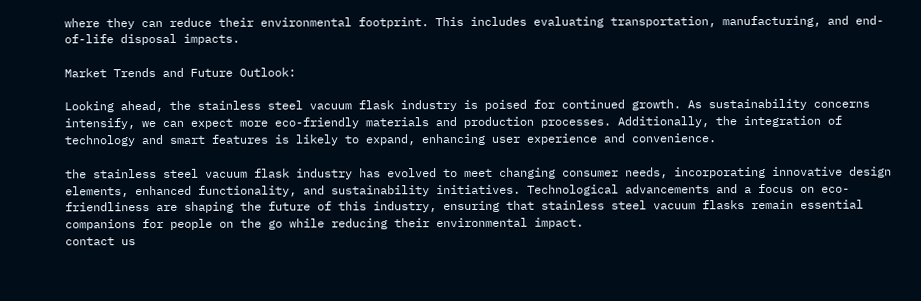where they can reduce their environmental footprint. This includes evaluating transportation, manufacturing, and end-of-life disposal impacts.

Market Trends and Future Outlook:

Looking ahead, the stainless steel vacuum flask industry is poised for continued growth. As sustainability concerns intensify, we can expect more eco-friendly materials and production processes. Additionally, the integration of technology and smart features is likely to expand, enhancing user experience and convenience.

the stainless steel vacuum flask industry has evolved to meet changing consumer needs, incorporating innovative design elements, enhanced functionality, and sustainability initiatives. Technological advancements and a focus on eco-friendliness are shaping the future of this industry, ensuring that stainless steel vacuum flasks remain essential companions for people on the go while reducing their environmental impact.
contact us